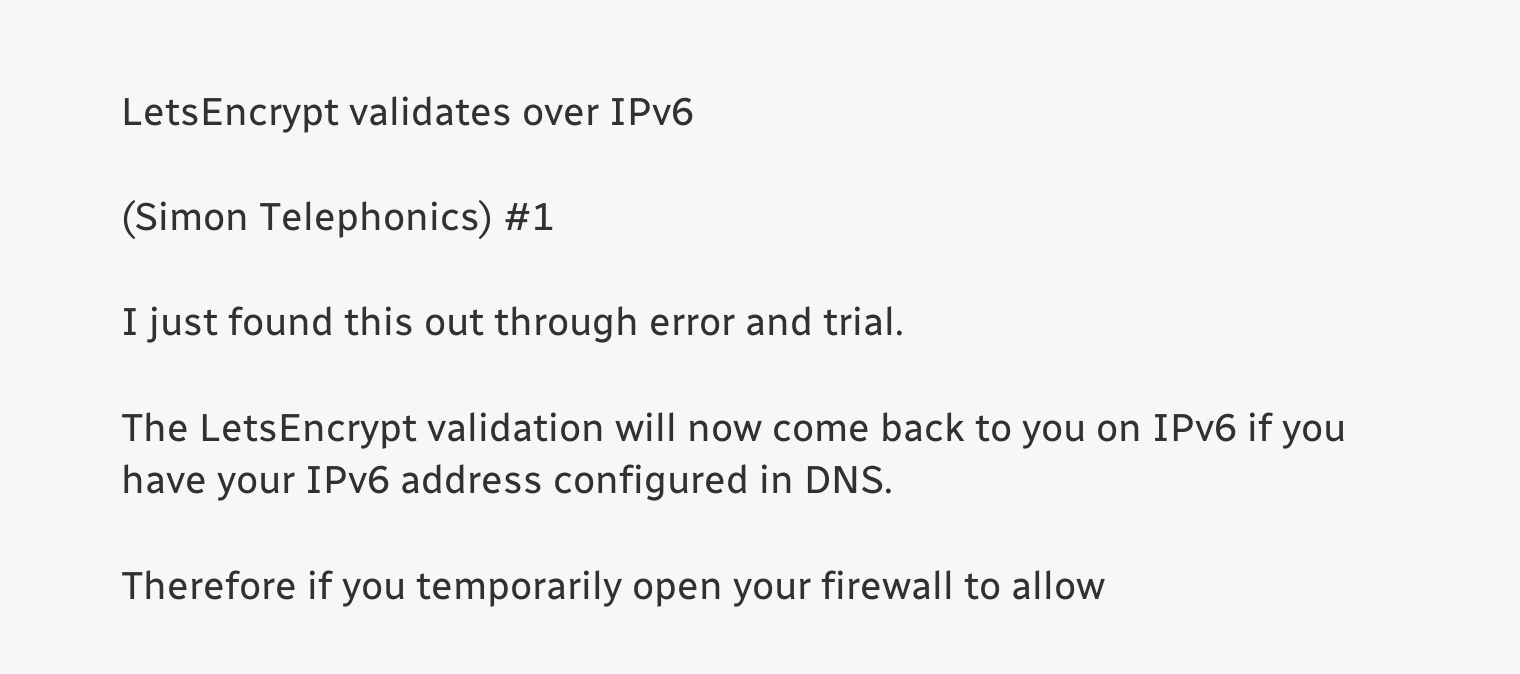LetsEncrypt validates over IPv6

(Simon Telephonics) #1

I just found this out through error and trial.

The LetsEncrypt validation will now come back to you on IPv6 if you have your IPv6 address configured in DNS.

Therefore if you temporarily open your firewall to allow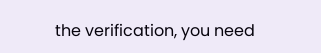the verification, you need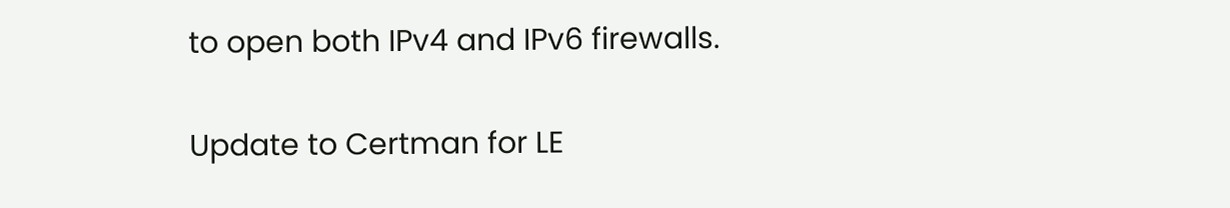to open both IPv4 and IPv6 firewalls.

Update to Certman for LE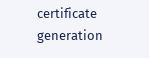certificate generation